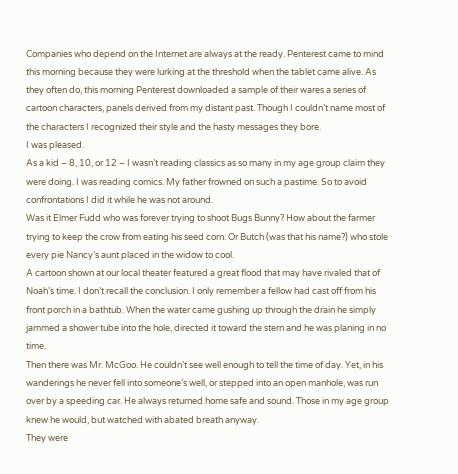Companies who depend on the Internet are always at the ready. Penterest came to mind this morning because they were lurking at the threshold when the tablet came alive. As they often do, this morning Penterest downloaded a sample of their wares a series of cartoon characters, panels derived from my distant past. Though I couldn’t name most of the characters I recognized their style and the hasty messages they bore.
I was pleased.
As a kid – 8, 10, or 12 – I wasn’t reading classics as so many in my age group claim they were doing. I was reading comics. My father frowned on such a pastime. So to avoid confrontations I did it while he was not around.
Was it Elmer Fudd who was forever trying to shoot Bugs Bunny? How about the farmer trying to keep the crow from eating his seed corn. Or Butch (was that his name?) who stole every pie Nancy’s aunt placed in the widow to cool.
A cartoon shown at our local theater featured a great flood that may have rivaled that of Noah’s time. I don’t recall the conclusion. I only remember a fellow had cast off from his front porch in a bathtub. When the water came gushing up through the drain he simply jammed a shower tube into the hole, directed it toward the stern and he was planing in no time.
Then there was Mr. McGoo. He couldn’t see well enough to tell the time of day. Yet, in his wanderings he never fell into someone’s well, or stepped into an open manhole, was run over by a speeding car. He always returned home safe and sound. Those in my age group knew he would, but watched with abated breath anyway.
They were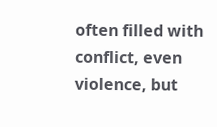often filled with conflict, even violence, but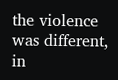the violence was different, in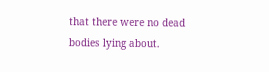that there were no dead bodies lying about.